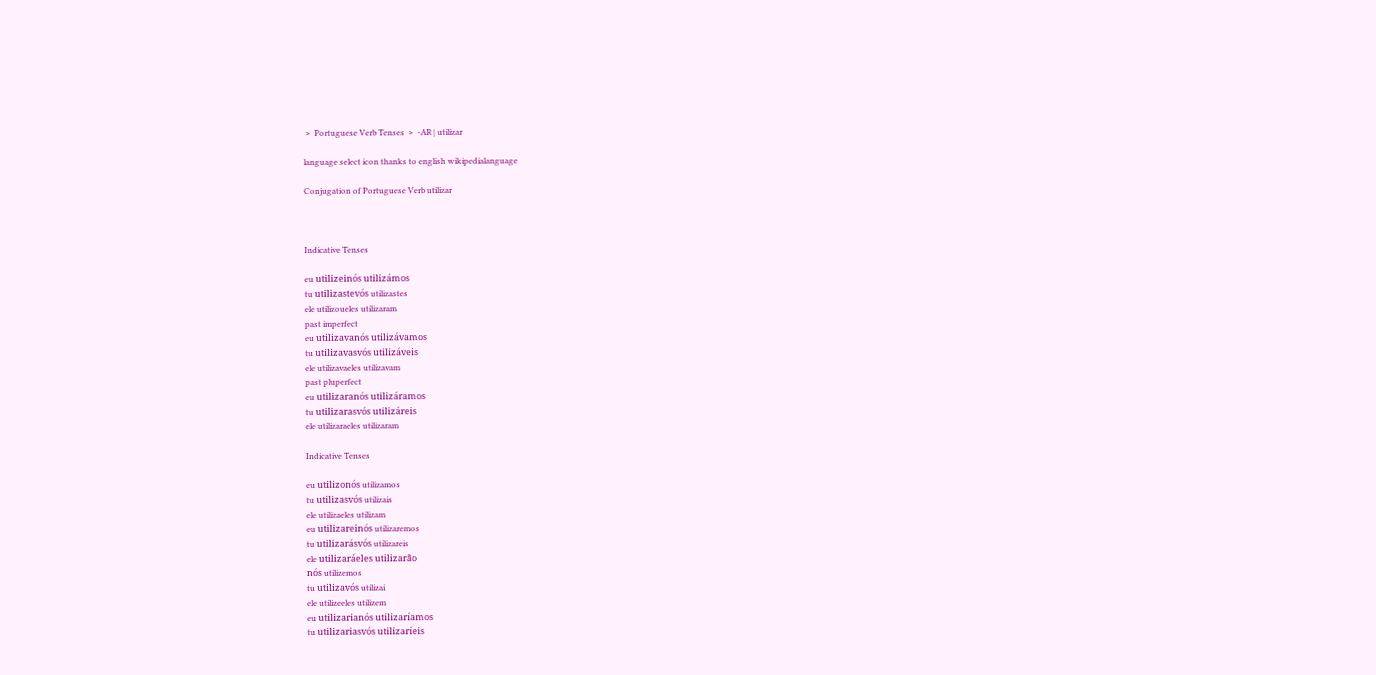﹥ Portuguese Verb Tenses ﹥ -AR | utilizar

language select icon thanks to english wikipedialanguage

Conjugation of Portuguese Verb utilizar



Indicative Tenses

eu utilizeinós utilizámos
tu utilizastevós utilizastes
ele utilizoueles utilizaram
past imperfect
eu utilizavanós utilizávamos
tu utilizavasvós utilizáveis
ele utilizavaeles utilizavam
past pluperfect
eu utilizaranós utilizáramos
tu utilizarasvós utilizáreis
ele utilizaraeles utilizaram

Indicative Tenses

eu utilizonós utilizamos
tu utilizasvós utilizais
ele utilizaeles utilizam
eu utilizareinós utilizaremos
tu utilizarásvós utilizareis
ele utilizaráeles utilizarão
nós utilizemos
tu utilizavós utilizai
ele utilizeeles utilizem
eu utilizarianós utilizaríamos
tu utilizariasvós utilizaríeis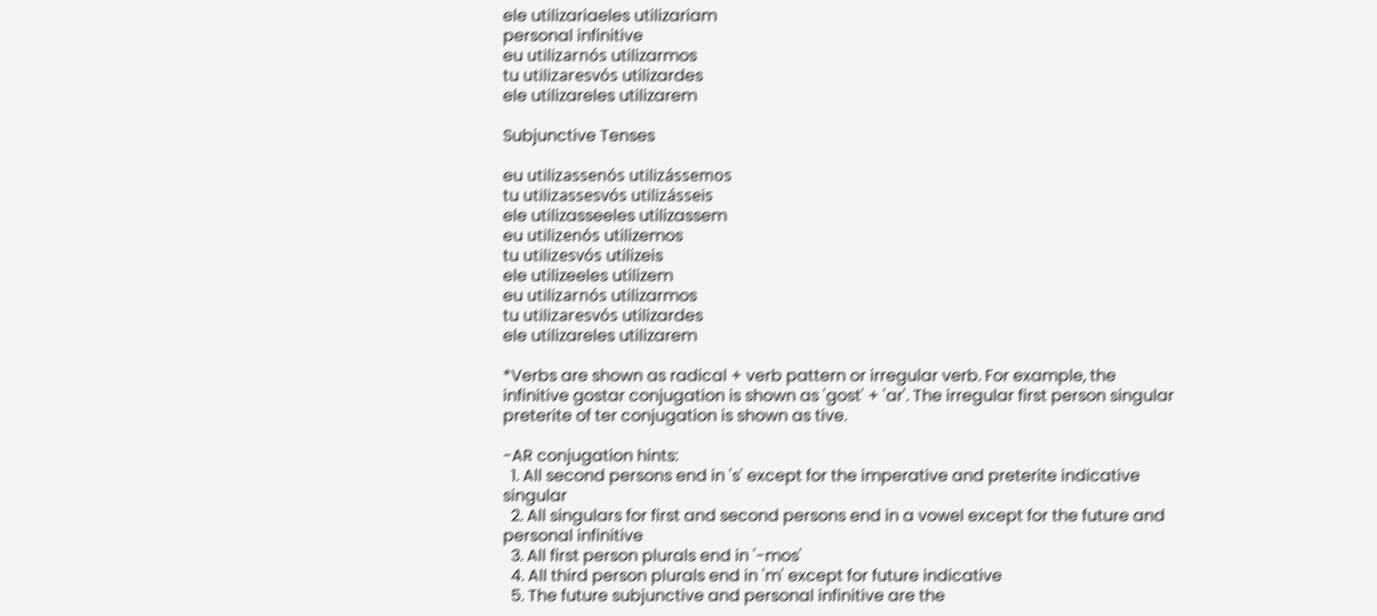ele utilizariaeles utilizariam
personal infinitive
eu utilizarnós utilizarmos
tu utilizaresvós utilizardes
ele utilizareles utilizarem

Subjunctive Tenses

eu utilizassenós utilizássemos
tu utilizassesvós utilizásseis
ele utilizasseeles utilizassem
eu utilizenós utilizemos
tu utilizesvós utilizeis
ele utilizeeles utilizem
eu utilizarnós utilizarmos
tu utilizaresvós utilizardes
ele utilizareles utilizarem

*Verbs are shown as radical + verb pattern or irregular verb. For example, the infinitive gostar conjugation is shown as 'gost' + 'ar'. The irregular first person singular preterite of ter conjugation is shown as tive.

-AR conjugation hints:
  1. All second persons end in 's' except for the imperative and preterite indicative singular
  2. All singulars for first and second persons end in a vowel except for the future and personal infinitive
  3. All first person plurals end in '-mos'
  4. All third person plurals end in 'm' except for future indicative
  5. The future subjunctive and personal infinitive are the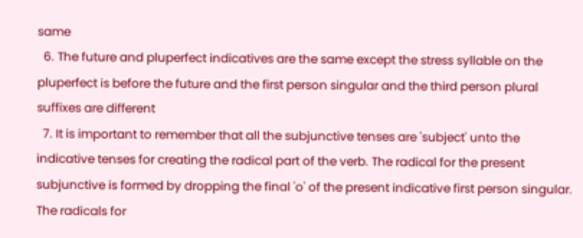same
  6. The future and pluperfect indicatives are the same except the stress syllable on the pluperfect is before the future and the first person singular and the third person plural suffixes are different
  7. It is important to remember that all the subjunctive tenses are 'subject' unto the indicative tenses for creating the radical part of the verb. The radical for the present subjunctive is formed by dropping the final 'o' of the present indicative first person singular. The radicals for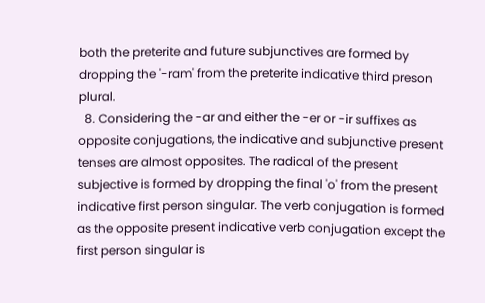both the preterite and future subjunctives are formed by dropping the '-ram' from the preterite indicative third preson plural.
  8. Considering the -ar and either the -er or -ir suffixes as opposite conjugations, the indicative and subjunctive present tenses are almost opposites. The radical of the present subjective is formed by dropping the final 'o' from the present indicative first person singular. The verb conjugation is formed as the opposite present indicative verb conjugation except the first person singular is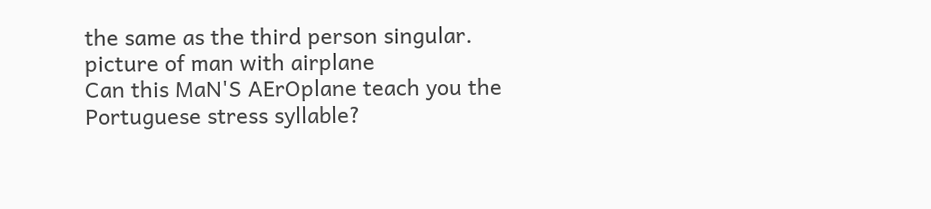the same as the third person singular.
picture of man with airplane
Can this MaN'S AErOplane teach you the Portuguese stress syllable?